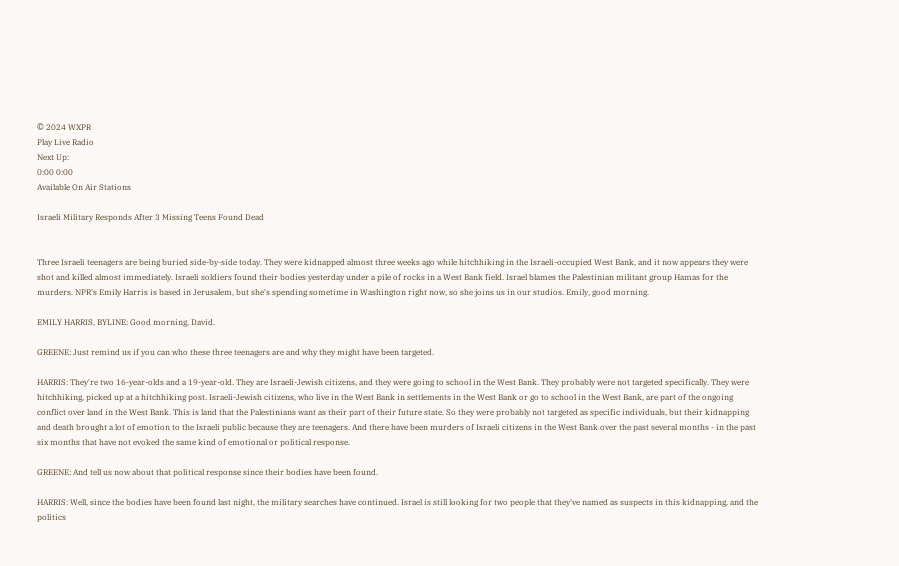© 2024 WXPR
Play Live Radio
Next Up:
0:00 0:00
Available On Air Stations

Israeli Military Responds After 3 Missing Teens Found Dead


Three Israeli teenagers are being buried side-by-side today. They were kidnapped almost three weeks ago while hitchhiking in the Israeli-occupied West Bank, and it now appears they were shot and killed almost immediately. Israeli soldiers found their bodies yesterday under a pile of rocks in a West Bank field. Israel blames the Palestinian militant group Hamas for the murders. NPR's Emily Harris is based in Jerusalem, but she's spending sometime in Washington right now, so she joins us in our studios. Emily, good morning.

EMILY HARRIS, BYLINE: Good morning, David.

GREENE: Just remind us if you can who these three teenagers are and why they might have been targeted.

HARRIS: They're two 16-year-olds and a 19-year-old. They are Israeli-Jewish citizens, and they were going to school in the West Bank. They probably were not targeted specifically. They were hitchhiking, picked up at a hitchhiking post. Israeli-Jewish citizens, who live in the West Bank in settlements in the West Bank or go to school in the West Bank, are part of the ongoing conflict over land in the West Bank. This is land that the Palestinians want as their part of their future state. So they were probably not targeted as specific individuals, but their kidnapping and death brought a lot of emotion to the Israeli public because they are teenagers. And there have been murders of Israeli citizens in the West Bank over the past several months - in the past six months that have not evoked the same kind of emotional or political response.

GREENE: And tell us now about that political response since their bodies have been found.

HARRIS: Well, since the bodies have been found last night, the military searches have continued. Israel is still looking for two people that they've named as suspects in this kidnapping, and the politics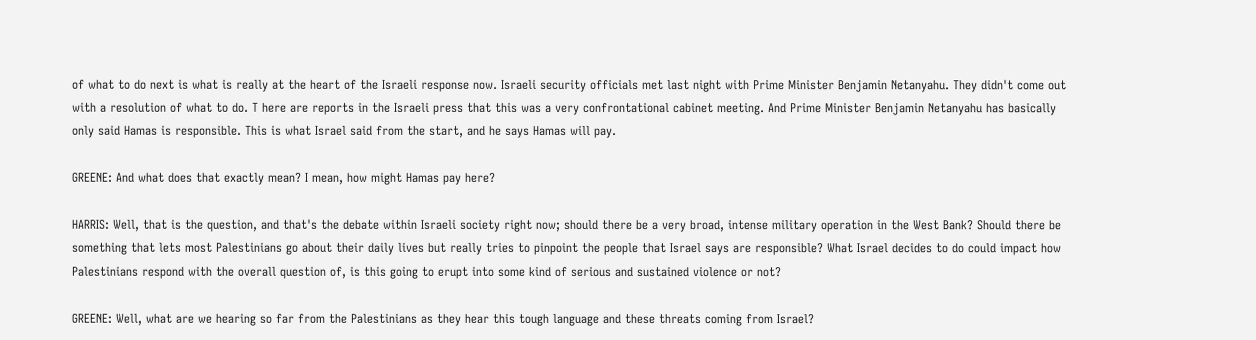of what to do next is what is really at the heart of the Israeli response now. Israeli security officials met last night with Prime Minister Benjamin Netanyahu. They didn't come out with a resolution of what to do. T here are reports in the Israeli press that this was a very confrontational cabinet meeting. And Prime Minister Benjamin Netanyahu has basically only said Hamas is responsible. This is what Israel said from the start, and he says Hamas will pay.

GREENE: And what does that exactly mean? I mean, how might Hamas pay here?

HARRIS: Well, that is the question, and that's the debate within Israeli society right now; should there be a very broad, intense military operation in the West Bank? Should there be something that lets most Palestinians go about their daily lives but really tries to pinpoint the people that Israel says are responsible? What Israel decides to do could impact how Palestinians respond with the overall question of, is this going to erupt into some kind of serious and sustained violence or not?

GREENE: Well, what are we hearing so far from the Palestinians as they hear this tough language and these threats coming from Israel?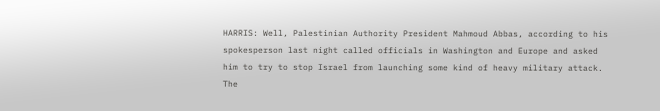HARRIS: Well, Palestinian Authority President Mahmoud Abbas, according to his spokesperson last night called officials in Washington and Europe and asked him to try to stop Israel from launching some kind of heavy military attack. The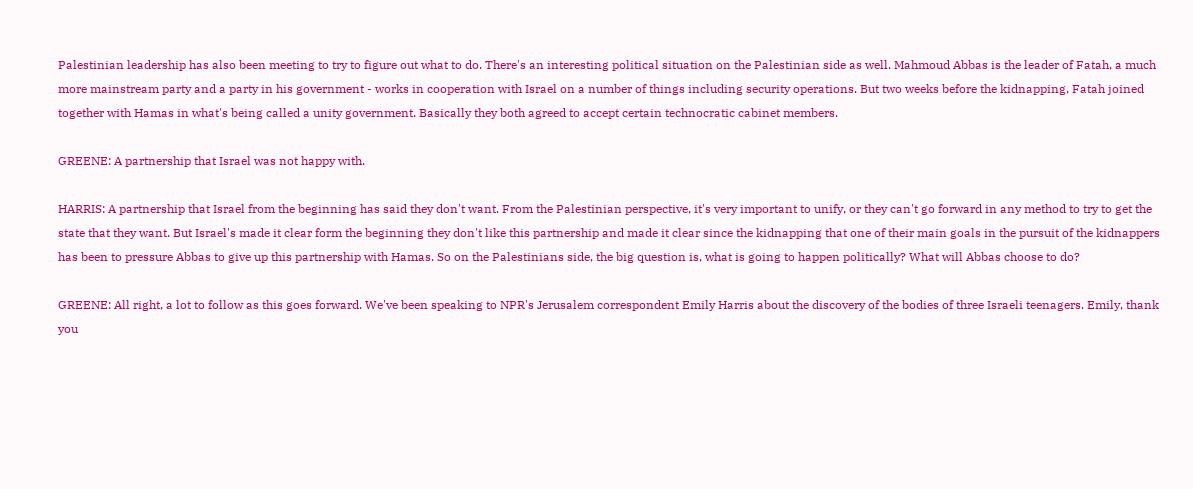Palestinian leadership has also been meeting to try to figure out what to do. There's an interesting political situation on the Palestinian side as well. Mahmoud Abbas is the leader of Fatah, a much more mainstream party and a party in his government - works in cooperation with Israel on a number of things including security operations. But two weeks before the kidnapping, Fatah joined together with Hamas in what's being called a unity government. Basically they both agreed to accept certain technocratic cabinet members.

GREENE: A partnership that Israel was not happy with.

HARRIS: A partnership that Israel from the beginning has said they don't want. From the Palestinian perspective, it's very important to unify, or they can't go forward in any method to try to get the state that they want. But Israel's made it clear form the beginning they don't like this partnership and made it clear since the kidnapping that one of their main goals in the pursuit of the kidnappers has been to pressure Abbas to give up this partnership with Hamas. So on the Palestinians side, the big question is, what is going to happen politically? What will Abbas choose to do?

GREENE: All right, a lot to follow as this goes forward. We've been speaking to NPR's Jerusalem correspondent Emily Harris about the discovery of the bodies of three Israeli teenagers. Emily, thank you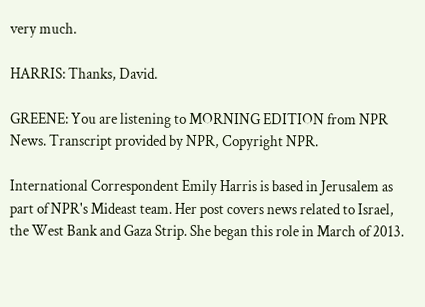very much.

HARRIS: Thanks, David.

GREENE: You are listening to MORNING EDITION from NPR News. Transcript provided by NPR, Copyright NPR.

International Correspondent Emily Harris is based in Jerusalem as part of NPR's Mideast team. Her post covers news related to Israel, the West Bank and Gaza Strip. She began this role in March of 2013.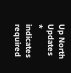Up North Updates
* indicates required